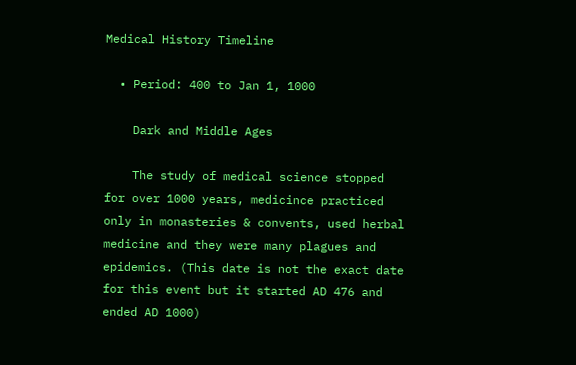Medical History Timeline

  • Period: 400 to Jan 1, 1000

    Dark and Middle Ages

    The study of medical science stopped for over 1000 years, medicince practiced only in monasteries & convents, used herbal medicine and they were many plagues and epidemics. (This date is not the exact date for this event but it started AD 476 and ended AD 1000)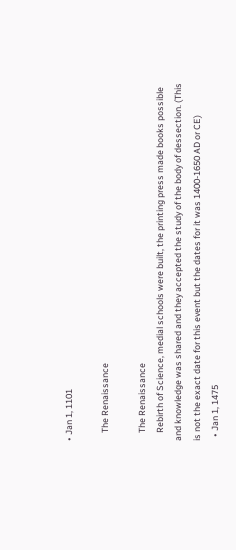• Jan 1, 1101

    The Renaissance

    The Renaissance
    Rebirth of Science, medial schools were built, the printing press made books possible and knowledge was shared and they accepted the study of the body of dessection. (This is not the exact date for this event but the dates for it was 1400-1650 AD or CE)
  • Jan 1, 1475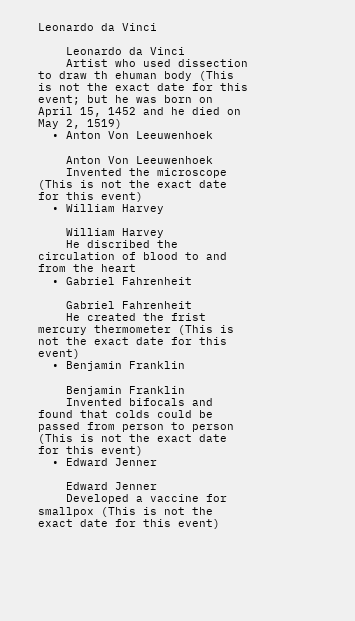Leonardo da Vinci

    Leonardo da Vinci
    Artist who used dissection to draw th ehuman body (This is not the exact date for this event; but he was born on April 15, 1452 and he died on May 2, 1519)
  • Anton Von Leeuwenhoek

    Anton Von Leeuwenhoek
    Invented the microscope (This is not the exact date for this event)
  • William Harvey

    William Harvey
    He discribed the circulation of blood to and from the heart
  • Gabriel Fahrenheit

    Gabriel Fahrenheit
    He created the frist mercury thermometer (This is not the exact date for this event)
  • Benjamin Franklin

    Benjamin Franklin
    Invented bifocals and found that colds could be passed from person to person (This is not the exact date for this event)
  • Edward Jenner

    Edward Jenner
    Developed a vaccine for smallpox (This is not the exact date for this event)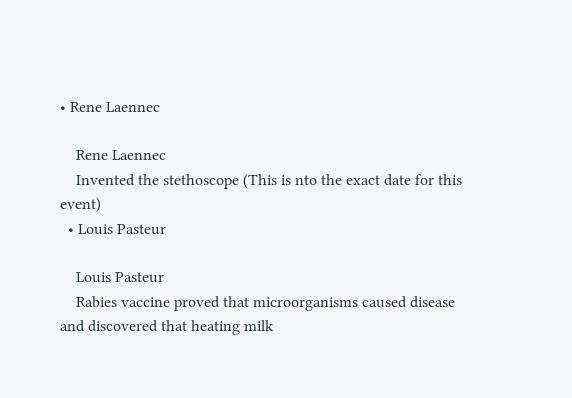• Rene Laennec

    Rene Laennec
    Invented the stethoscope (This is nto the exact date for this event)
  • Louis Pasteur

    Louis Pasteur
    Rabies vaccine proved that microorganisms caused disease and discovered that heating milk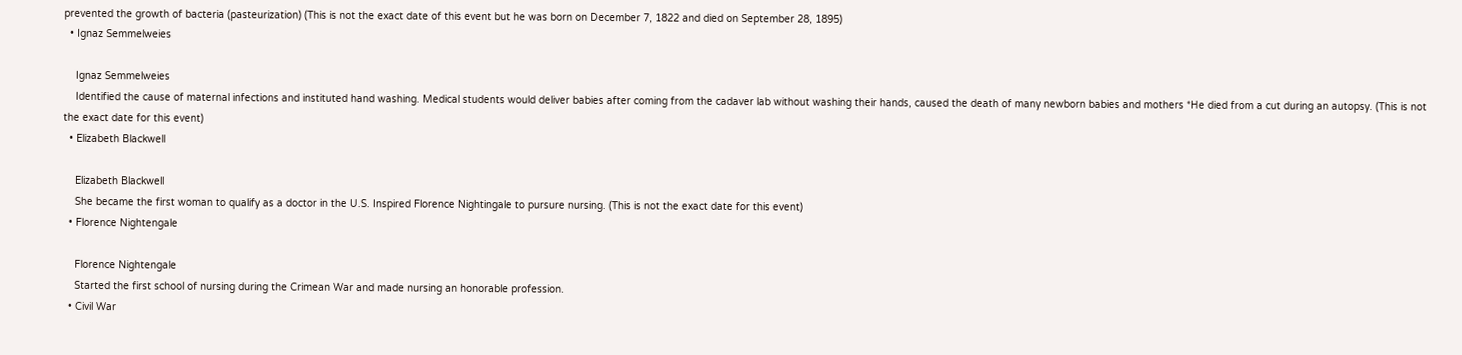prevented the growth of bacteria (pasteurization) (This is not the exact date of this event but he was born on December 7, 1822 and died on September 28, 1895)
  • Ignaz Semmelweies

    Ignaz Semmelweies
    Identified the cause of maternal infections and instituted hand washing. Medical students would deliver babies after coming from the cadaver lab without washing their hands, caused the death of many newborn babies and mothers *He died from a cut during an autopsy. (This is not the exact date for this event)
  • Elizabeth Blackwell

    Elizabeth Blackwell
    She became the first woman to qualify as a doctor in the U.S. Inspired Florence Nightingale to pursure nursing. (This is not the exact date for this event)
  • Florence Nightengale

    Florence Nightengale
    Started the first school of nursing during the Crimean War and made nursing an honorable profession.
  • Civil War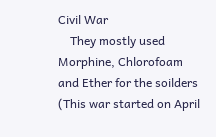Civil War
    They mostly used Morphine, Chlorofoam and Ether for the soilders (This war started on April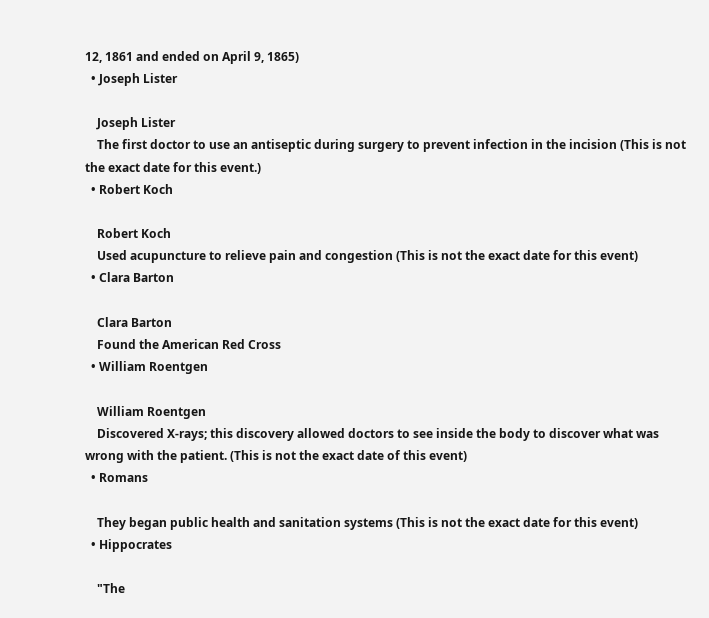12, 1861 and ended on April 9, 1865)
  • Joseph Lister

    Joseph Lister
    The first doctor to use an antiseptic during surgery to prevent infection in the incision (This is not the exact date for this event.)
  • Robert Koch

    Robert Koch
    Used acupuncture to relieve pain and congestion (This is not the exact date for this event)
  • Clara Barton

    Clara Barton
    Found the American Red Cross
  • William Roentgen

    William Roentgen
    Discovered X-rays; this discovery allowed doctors to see inside the body to discover what was wrong with the patient. (This is not the exact date of this event)
  • Romans

    They began public health and sanitation systems (This is not the exact date for this event)
  • Hippocrates

    "The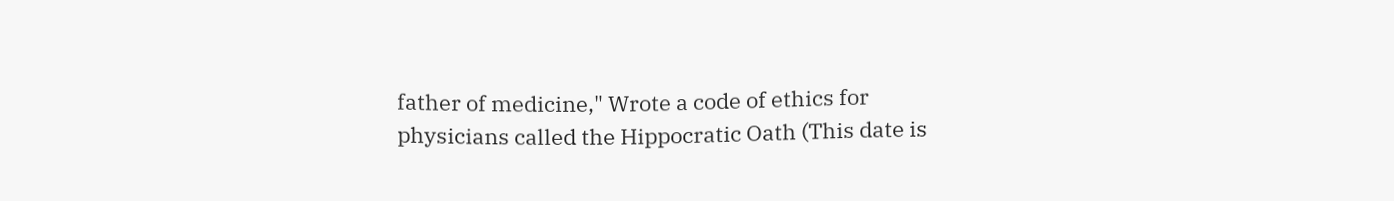father of medicine," Wrote a code of ethics for physicians called the Hippocratic Oath (This date is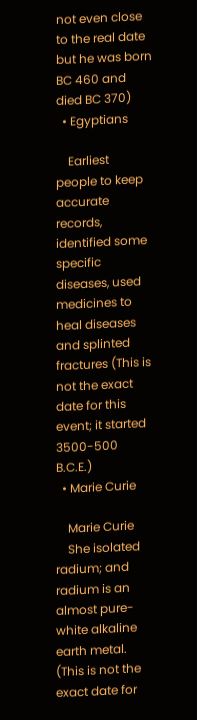not even close to the real date but he was born BC 460 and died BC 370)
  • Egyptians

    Earliest people to keep accurate records, identified some specific diseases, used medicines to heal diseases and splinted fractures (This is not the exact date for this event; it started 3500-500 B.C.E.)
  • Marie Curie

    Marie Curie
    She isolated radium; and radium is an almost pure-white alkaline earth metal. (This is not the exact date for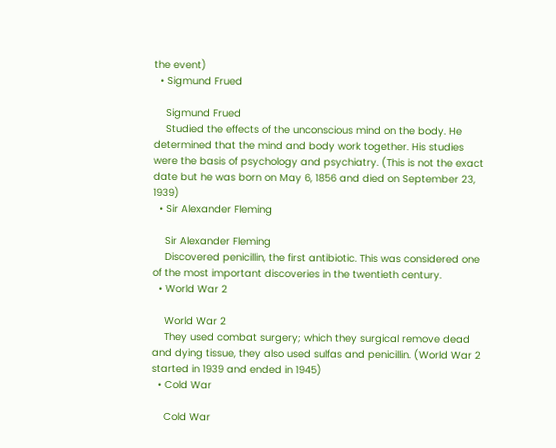the event)
  • Sigmund Frued

    Sigmund Frued
    Studied the effects of the unconscious mind on the body. He determined that the mind and body work together. His studies were the basis of psychology and psychiatry. (This is not the exact date but he was born on May 6, 1856 and died on September 23, 1939)
  • Sir Alexander Fleming

    Sir Alexander Fleming
    Discovered penicillin, the first antibiotic. This was considered one of the most important discoveries in the twentieth century.
  • World War 2

    World War 2
    They used combat surgery; which they surgical remove dead and dying tissue, they also used sulfas and penicillin. (World War 2 started in 1939 and ended in 1945)
  • Cold War

    Cold War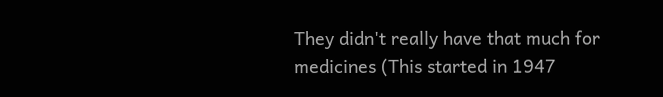They didn't really have that much for medicines (This started in 1947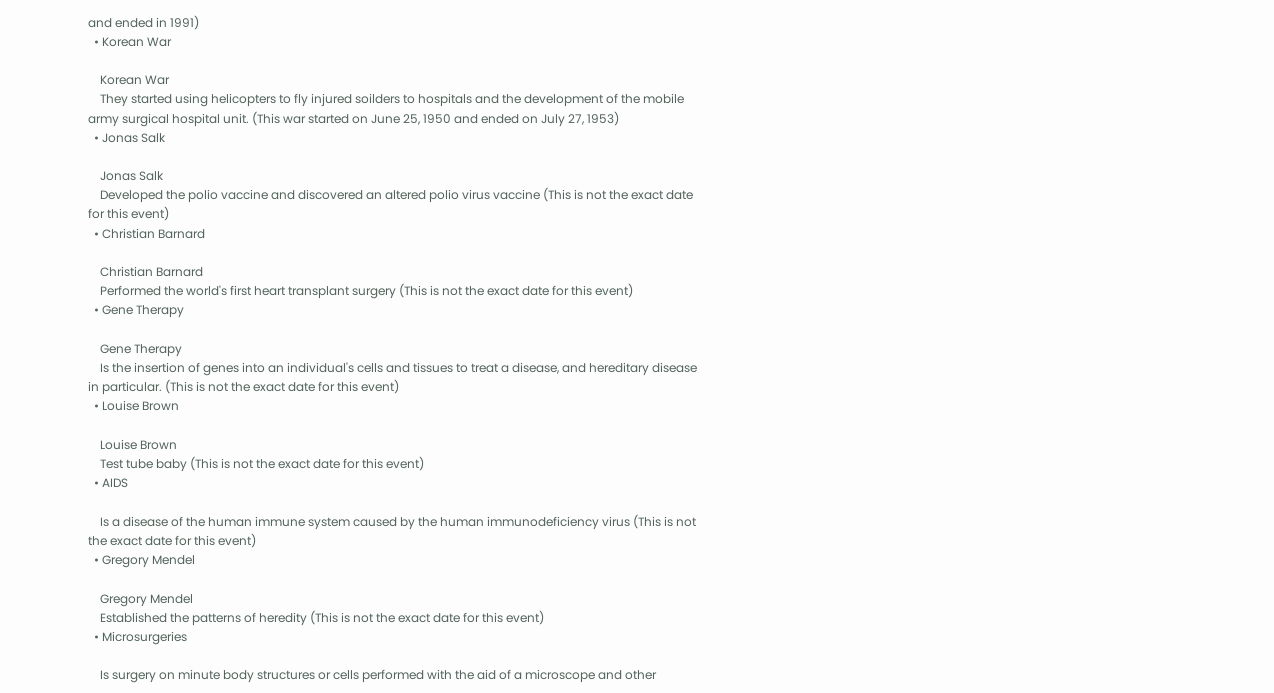and ended in 1991)
  • Korean War

    Korean War
    They started using helicopters to fly injured soilders to hospitals and the development of the mobile army surgical hospital unit. (This war started on June 25, 1950 and ended on July 27, 1953)
  • Jonas Salk

    Jonas Salk
    Developed the polio vaccine and discovered an altered polio virus vaccine (This is not the exact date for this event)
  • Christian Barnard

    Christian Barnard
    Performed the world's first heart transplant surgery (This is not the exact date for this event)
  • Gene Therapy

    Gene Therapy
    Is the insertion of genes into an individual's cells and tissues to treat a disease, and hereditary disease in particular. (This is not the exact date for this event)
  • Louise Brown

    Louise Brown
    Test tube baby (This is not the exact date for this event)
  • AIDS

    Is a disease of the human immune system caused by the human immunodeficiency virus (This is not the exact date for this event)
  • Gregory Mendel

    Gregory Mendel
    Established the patterns of heredity (This is not the exact date for this event)
  • Microsurgeries

    Is surgery on minute body structures or cells performed with the aid of a microscope and other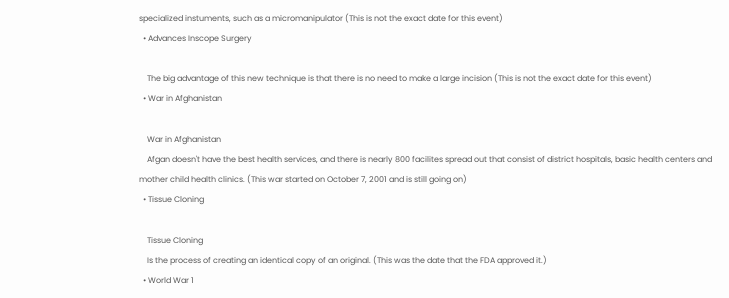specialized instuments, such as a micromanipulator (This is not the exact date for this event)
  • Advances Inscope Surgery

    The big advantage of this new technique is that there is no need to make a large incision (This is not the exact date for this event)
  • War in Afghanistan

    War in Afghanistan
    Afgan doesn't have the best health services, and there is nearly 800 facilites spread out that consist of district hospitals, basic health centers and mother child health clinics. (This war started on October 7, 2001 and is still going on)
  • Tissue Cloning

    Tissue Cloning
    Is the process of creating an identical copy of an original. (This was the date that the FDA approved it.)
  • World War 1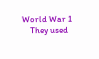World War 1
    They used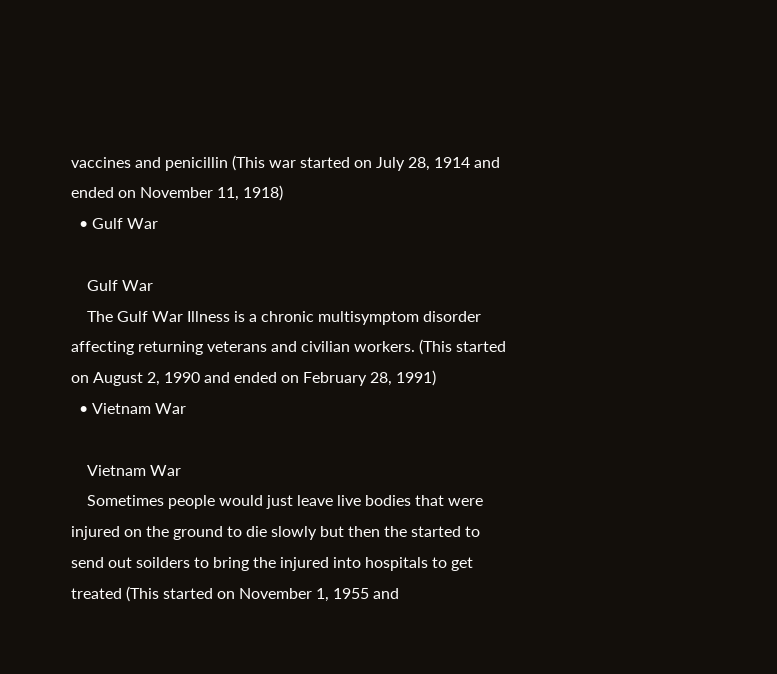vaccines and penicillin (This war started on July 28, 1914 and ended on November 11, 1918)
  • Gulf War

    Gulf War
    The Gulf War Illness is a chronic multisymptom disorder affecting returning veterans and civilian workers. (This started on August 2, 1990 and ended on February 28, 1991)
  • Vietnam War

    Vietnam War
    Sometimes people would just leave live bodies that were injured on the ground to die slowly but then the started to send out soilders to bring the injured into hospitals to get treated (This started on November 1, 1955 and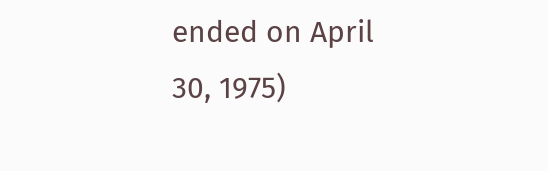ended on April 30, 1975)